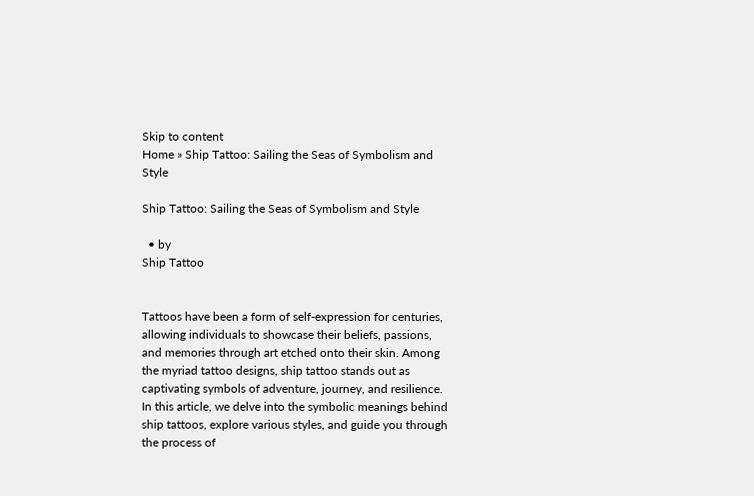Skip to content
Home » Ship Tattoo: Sailing the Seas of Symbolism and Style

Ship Tattoo: Sailing the Seas of Symbolism and Style

  • by
Ship Tattoo


Tattoos have been a form of self-expression for centuries, allowing individuals to showcase their beliefs, passions, and memories through art etched onto their skin. Among the myriad tattoo designs, ship tattoo stands out as captivating symbols of adventure, journey, and resilience. In this article, we delve into the symbolic meanings behind ship tattoos, explore various styles, and guide you through the process of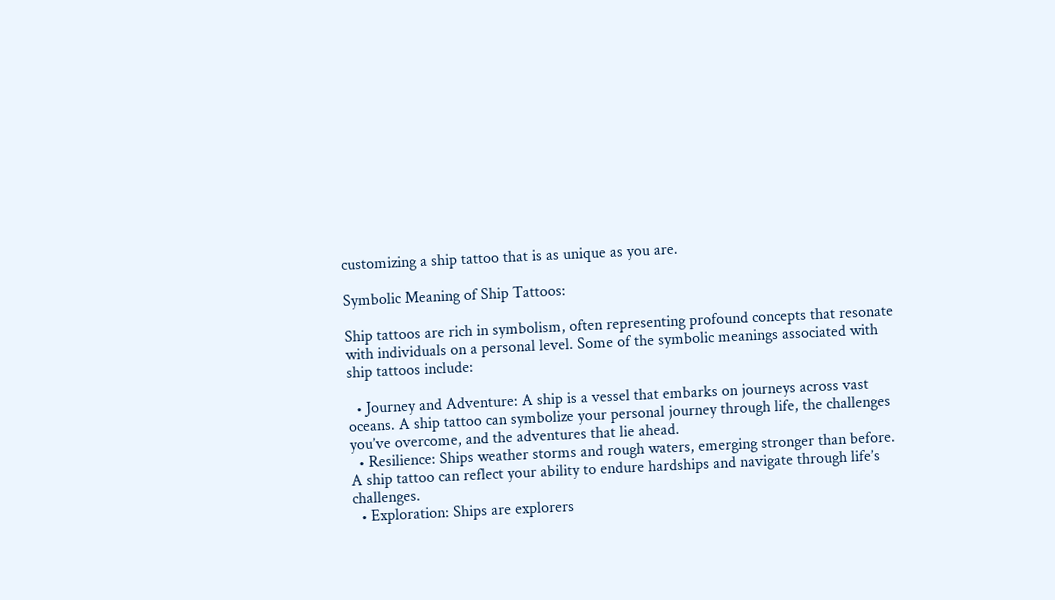customizing a ship tattoo that is as unique as you are.

Symbolic Meaning of Ship Tattoos:

Ship tattoos are rich in symbolism, often representing profound concepts that resonate with individuals on a personal level. Some of the symbolic meanings associated with ship tattoos include:

  • Journey and Adventure: A ship is a vessel that embarks on journeys across vast oceans. A ship tattoo can symbolize your personal journey through life, the challenges you’ve overcome, and the adventures that lie ahead.
  • Resilience: Ships weather storms and rough waters, emerging stronger than before. A ship tattoo can reflect your ability to endure hardships and navigate through life’s challenges.
  • Exploration: Ships are explorers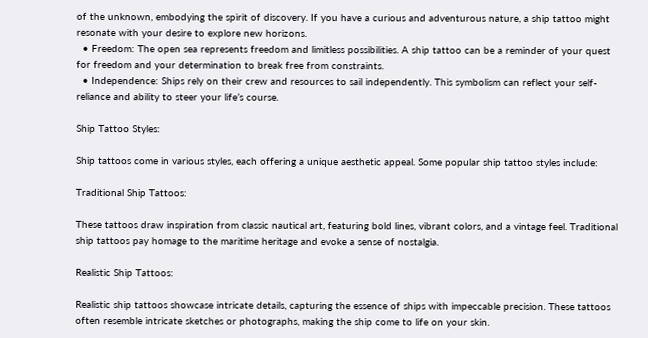of the unknown, embodying the spirit of discovery. If you have a curious and adventurous nature, a ship tattoo might resonate with your desire to explore new horizons.
  • Freedom: The open sea represents freedom and limitless possibilities. A ship tattoo can be a reminder of your quest for freedom and your determination to break free from constraints.
  • Independence: Ships rely on their crew and resources to sail independently. This symbolism can reflect your self-reliance and ability to steer your life’s course.

Ship Tattoo Styles:

Ship tattoos come in various styles, each offering a unique aesthetic appeal. Some popular ship tattoo styles include:

Traditional Ship Tattoos:

These tattoos draw inspiration from classic nautical art, featuring bold lines, vibrant colors, and a vintage feel. Traditional ship tattoos pay homage to the maritime heritage and evoke a sense of nostalgia.

Realistic Ship Tattoos:

Realistic ship tattoos showcase intricate details, capturing the essence of ships with impeccable precision. These tattoos often resemble intricate sketches or photographs, making the ship come to life on your skin.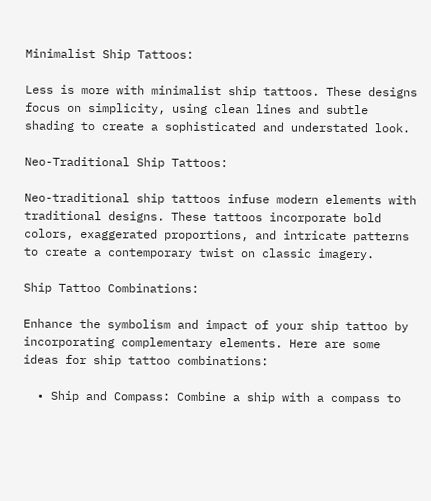Minimalist Ship Tattoos:

Less is more with minimalist ship tattoos. These designs focus on simplicity, using clean lines and subtle shading to create a sophisticated and understated look.

Neo-Traditional Ship Tattoos:

Neo-traditional ship tattoos infuse modern elements with traditional designs. These tattoos incorporate bold colors, exaggerated proportions, and intricate patterns to create a contemporary twist on classic imagery.

Ship Tattoo Combinations:

Enhance the symbolism and impact of your ship tattoo by incorporating complementary elements. Here are some ideas for ship tattoo combinations:

  • Ship and Compass: Combine a ship with a compass to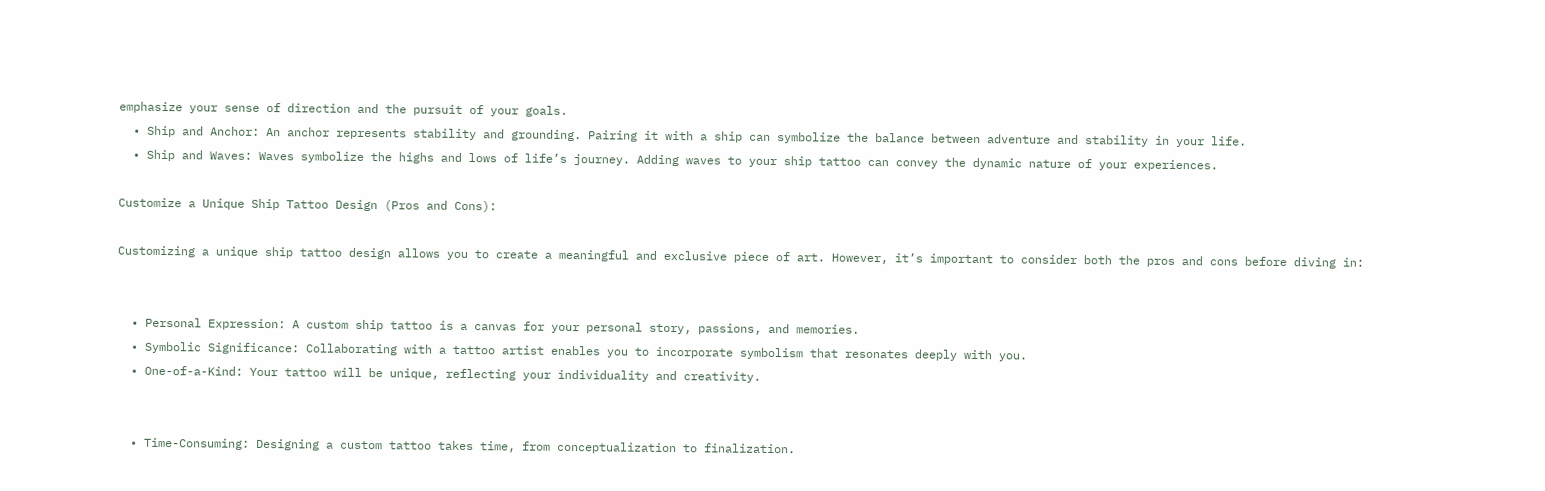emphasize your sense of direction and the pursuit of your goals.
  • Ship and Anchor: An anchor represents stability and grounding. Pairing it with a ship can symbolize the balance between adventure and stability in your life.
  • Ship and Waves: Waves symbolize the highs and lows of life’s journey. Adding waves to your ship tattoo can convey the dynamic nature of your experiences.

Customize a Unique Ship Tattoo Design (Pros and Cons):

Customizing a unique ship tattoo design allows you to create a meaningful and exclusive piece of art. However, it’s important to consider both the pros and cons before diving in:


  • Personal Expression: A custom ship tattoo is a canvas for your personal story, passions, and memories.
  • Symbolic Significance: Collaborating with a tattoo artist enables you to incorporate symbolism that resonates deeply with you.
  • One-of-a-Kind: Your tattoo will be unique, reflecting your individuality and creativity.


  • Time-Consuming: Designing a custom tattoo takes time, from conceptualization to finalization.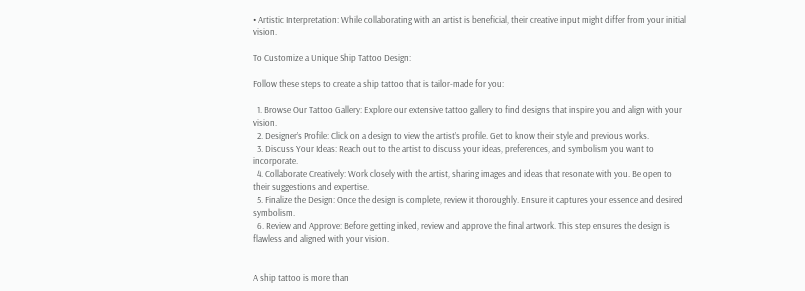• Artistic Interpretation: While collaborating with an artist is beneficial, their creative input might differ from your initial vision.

To Customize a Unique Ship Tattoo Design:

Follow these steps to create a ship tattoo that is tailor-made for you:

  1. Browse Our Tattoo Gallery: Explore our extensive tattoo gallery to find designs that inspire you and align with your vision.
  2. Designer’s Profile: Click on a design to view the artist’s profile. Get to know their style and previous works.
  3. Discuss Your Ideas: Reach out to the artist to discuss your ideas, preferences, and symbolism you want to incorporate.
  4. Collaborate Creatively: Work closely with the artist, sharing images and ideas that resonate with you. Be open to their suggestions and expertise.
  5. Finalize the Design: Once the design is complete, review it thoroughly. Ensure it captures your essence and desired symbolism.
  6. Review and Approve: Before getting inked, review and approve the final artwork. This step ensures the design is flawless and aligned with your vision.


A ship tattoo is more than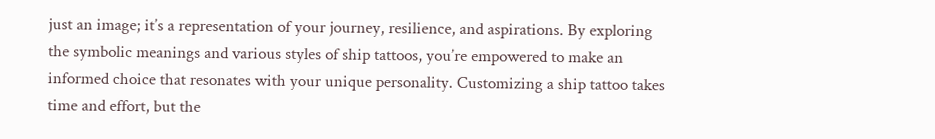just an image; it’s a representation of your journey, resilience, and aspirations. By exploring the symbolic meanings and various styles of ship tattoos, you’re empowered to make an informed choice that resonates with your unique personality. Customizing a ship tattoo takes time and effort, but the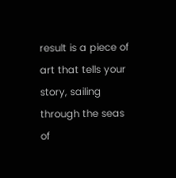result is a piece of art that tells your story, sailing through the seas of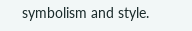symbolism and style.